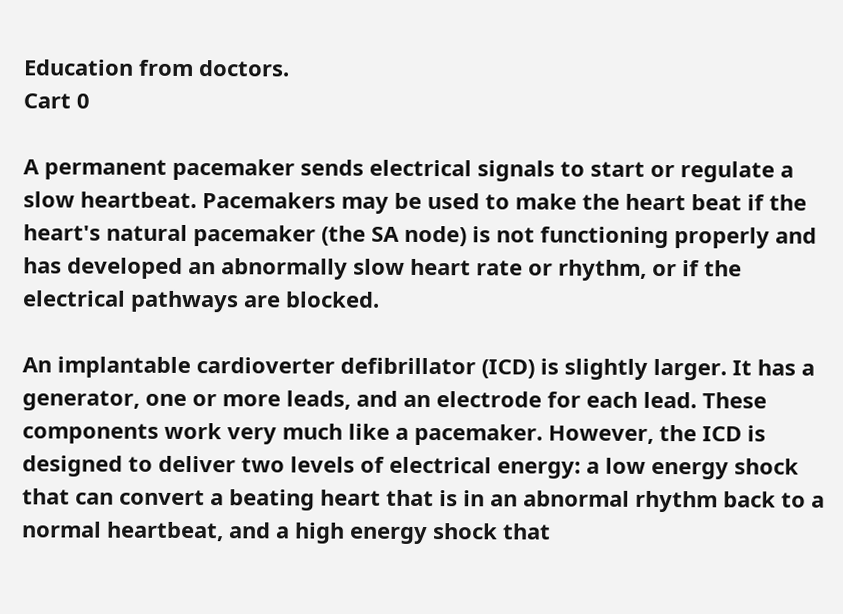Education from doctors.
Cart 0

A permanent pacemaker sends electrical signals to start or regulate a slow heartbeat. Pacemakers may be used to make the heart beat if the heart's natural pacemaker (the SA node) is not functioning properly and has developed an abnormally slow heart rate or rhythm, or if the electrical pathways are blocked.

An implantable cardioverter defibrillator (ICD) is slightly larger. It has a generator, one or more leads, and an electrode for each lead. These components work very much like a pacemaker. However, the ICD is designed to deliver two levels of electrical energy: a low energy shock that can convert a beating heart that is in an abnormal rhythm back to a normal heartbeat, and a high energy shock that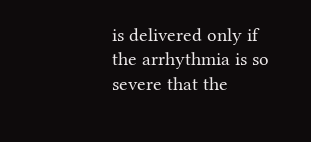is delivered only if the arrhythmia is so severe that the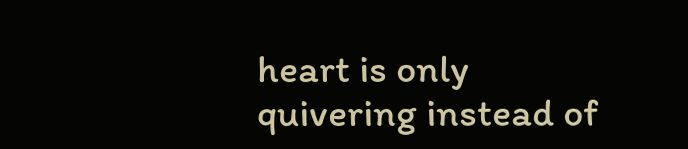heart is only quivering instead of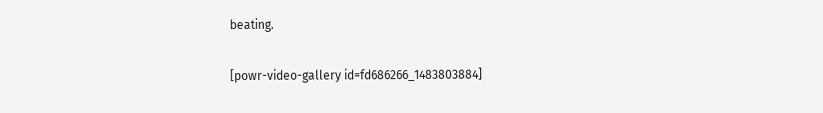beating.

[powr-video-gallery id=fd686266_1483803884]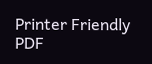Printer Friendly PDF